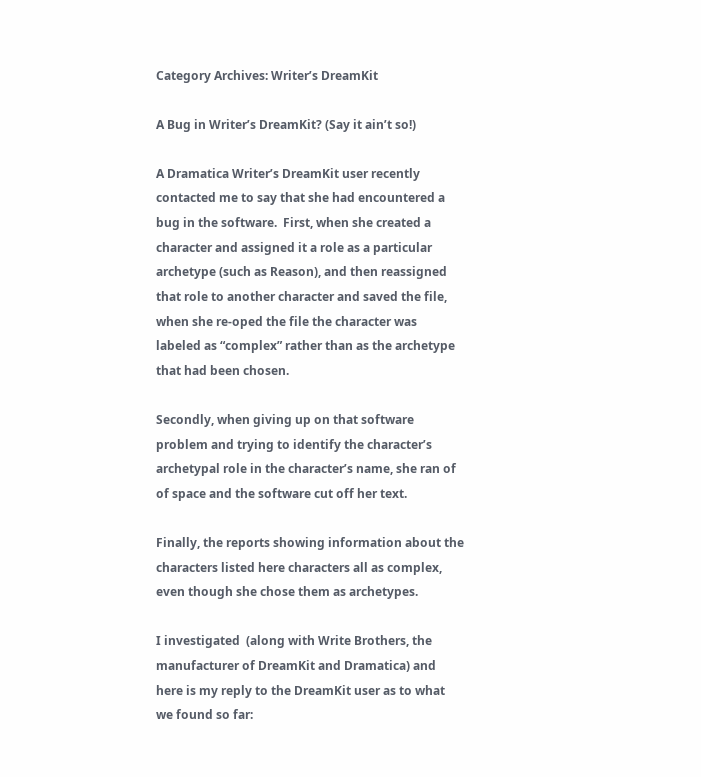Category Archives: Writer’s DreamKit

A Bug in Writer’s DreamKit? (Say it ain’t so!)

A Dramatica Writer’s DreamKit user recently contacted me to say that she had encountered a bug in the software.  First, when she created a character and assigned it a role as a particular archetype (such as Reason), and then reassigned that role to another character and saved the file, when she re-oped the file the character was labeled as “complex” rather than as the archetype that had been chosen.

Secondly, when giving up on that software problem and trying to identify the character’s archetypal role in the character’s name, she ran of of space and the software cut off her text.

Finally, the reports showing information about the characters listed here characters all as complex, even though she chose them as archetypes.

I investigated  (along with Write Brothers, the manufacturer of DreamKit and Dramatica) and here is my reply to the DreamKit user as to what we found so far: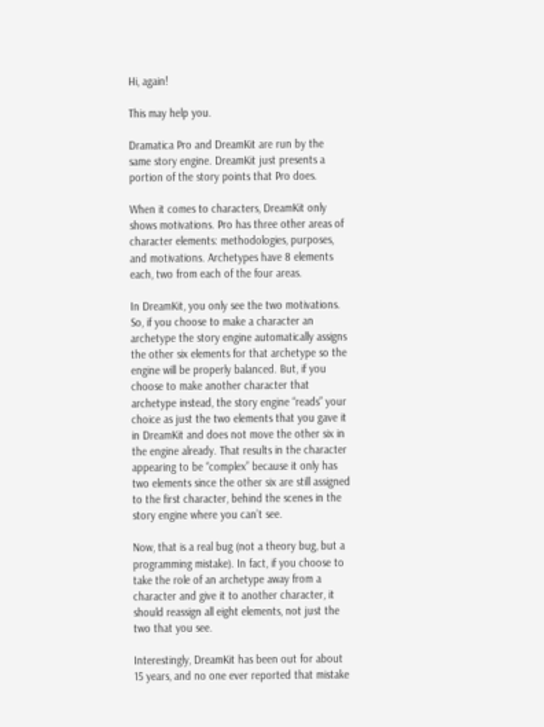Hi, again!

This may help you.

Dramatica Pro and DreamKit are run by the same story engine. DreamKit just presents a portion of the story points that Pro does.

When it comes to characters, DreamKit only shows motivations. Pro has three other areas of character elements: methodologies, purposes, and motivations. Archetypes have 8 elements each, two from each of the four areas.

In DreamKit, you only see the two motivations. So, if you choose to make a character an archetype the story engine automatically assigns the other six elements for that archetype so the engine will be properly balanced. But, if you choose to make another character that archetype instead, the story engine “reads” your choice as just the two elements that you gave it in DreamKit and does not move the other six in the engine already. That results in the character appearing to be “complex” because it only has two elements since the other six are still assigned to the first character, behind the scenes in the story engine where you can’t see.

Now, that is a real bug (not a theory bug, but a programming mistake). In fact, if you choose to take the role of an archetype away from a character and give it to another character, it should reassign all eight elements, not just the two that you see.

Interestingly, DreamKit has been out for about 15 years, and no one ever reported that mistake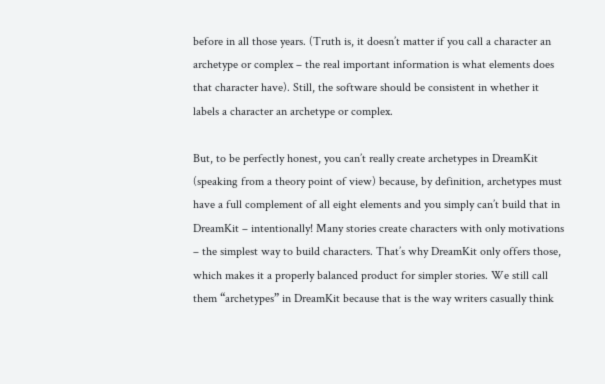before in all those years. (Truth is, it doesn’t matter if you call a character an archetype or complex – the real important information is what elements does that character have). Still, the software should be consistent in whether it labels a character an archetype or complex.

But, to be perfectly honest, you can’t really create archetypes in DreamKit (speaking from a theory point of view) because, by definition, archetypes must have a full complement of all eight elements and you simply can’t build that in DreamKit – intentionally! Many stories create characters with only motivations – the simplest way to build characters. That’s why DreamKit only offers those, which makes it a properly balanced product for simpler stories. We still call them “archetypes” in DreamKit because that is the way writers casually think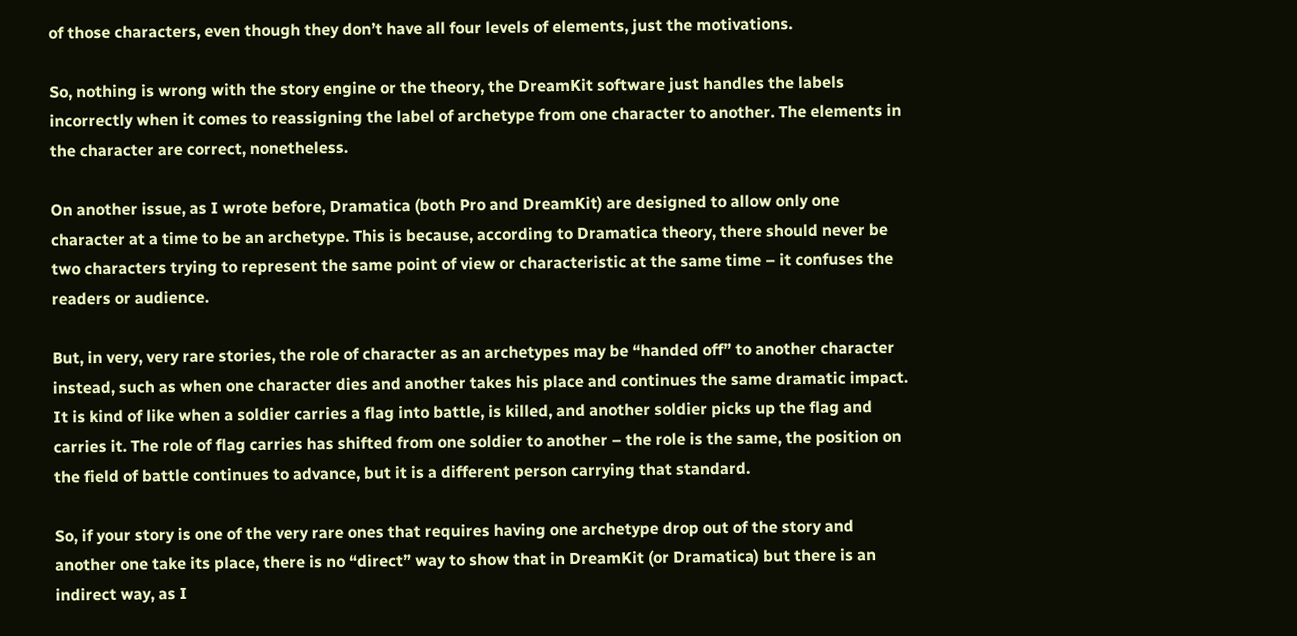of those characters, even though they don’t have all four levels of elements, just the motivations.

So, nothing is wrong with the story engine or the theory, the DreamKit software just handles the labels incorrectly when it comes to reassigning the label of archetype from one character to another. The elements in the character are correct, nonetheless.

On another issue, as I wrote before, Dramatica (both Pro and DreamKit) are designed to allow only one character at a time to be an archetype. This is because, according to Dramatica theory, there should never be two characters trying to represent the same point of view or characteristic at the same time – it confuses the readers or audience.

But, in very, very rare stories, the role of character as an archetypes may be “handed off” to another character instead, such as when one character dies and another takes his place and continues the same dramatic impact. It is kind of like when a soldier carries a flag into battle, is killed, and another soldier picks up the flag and carries it. The role of flag carries has shifted from one soldier to another – the role is the same, the position on the field of battle continues to advance, but it is a different person carrying that standard.

So, if your story is one of the very rare ones that requires having one archetype drop out of the story and another one take its place, there is no “direct” way to show that in DreamKit (or Dramatica) but there is an indirect way, as I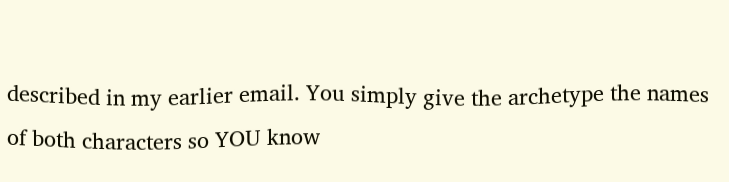described in my earlier email. You simply give the archetype the names of both characters so YOU know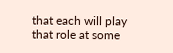that each will play that role at some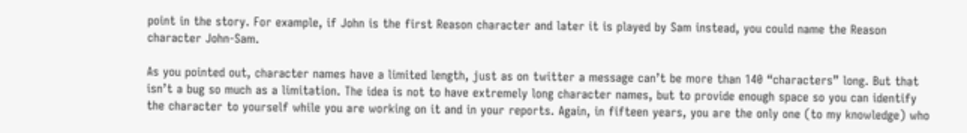point in the story. For example, if John is the first Reason character and later it is played by Sam instead, you could name the Reason character John-Sam.

As you pointed out, character names have a limited length, just as on twitter a message can’t be more than 140 “characters” long. But that isn’t a bug so much as a limitation. The idea is not to have extremely long character names, but to provide enough space so you can identify the character to yourself while you are working on it and in your reports. Again, in fifteen years, you are the only one (to my knowledge) who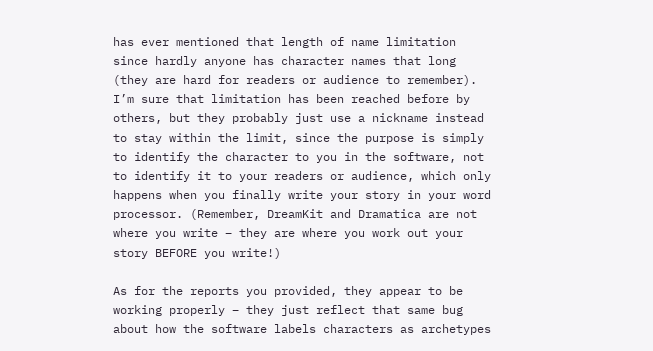has ever mentioned that length of name limitation since hardly anyone has character names that long (they are hard for readers or audience to remember). I’m sure that limitation has been reached before by others, but they probably just use a nickname instead to stay within the limit, since the purpose is simply to identify the character to you in the software, not to identify it to your readers or audience, which only happens when you finally write your story in your word processor. (Remember, DreamKit and Dramatica are not where you write – they are where you work out your story BEFORE you write!)

As for the reports you provided, they appear to be working properly – they just reflect that same bug about how the software labels characters as archetypes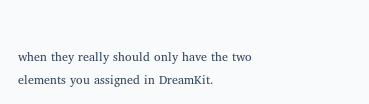when they really should only have the two elements you assigned in DreamKit.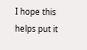I hope this helps put it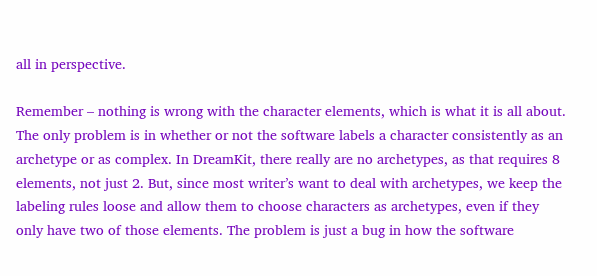all in perspective.

Remember – nothing is wrong with the character elements, which is what it is all about. The only problem is in whether or not the software labels a character consistently as an archetype or as complex. In DreamKit, there really are no archetypes, as that requires 8 elements, not just 2. But, since most writer’s want to deal with archetypes, we keep the labeling rules loose and allow them to choose characters as archetypes, even if they only have two of those elements. The problem is just a bug in how the software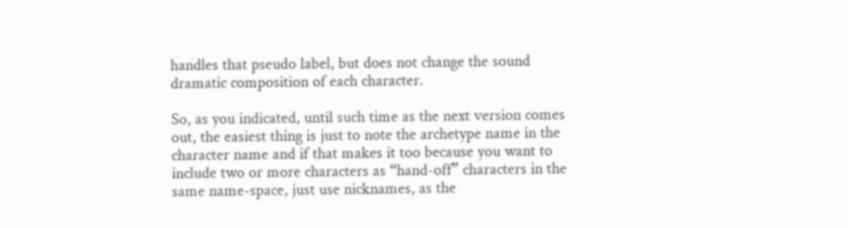handles that pseudo label, but does not change the sound dramatic composition of each character.

So, as you indicated, until such time as the next version comes out, the easiest thing is just to note the archetype name in the character name and if that makes it too because you want to include two or more characters as “hand-off” characters in the same name-space, just use nicknames, as the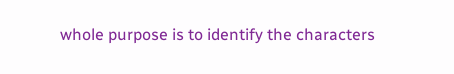whole purpose is to identify the characters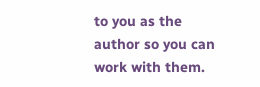to you as the author so you can work with them.